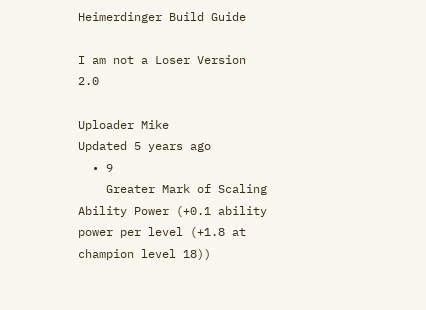Heimerdinger Build Guide

I am not a Loser Version 2.0

Uploader Mike
Updated 5 years ago
  • 9
    Greater Mark of Scaling Ability Power (+0.1 ability power per level (+1.8 at champion level 18))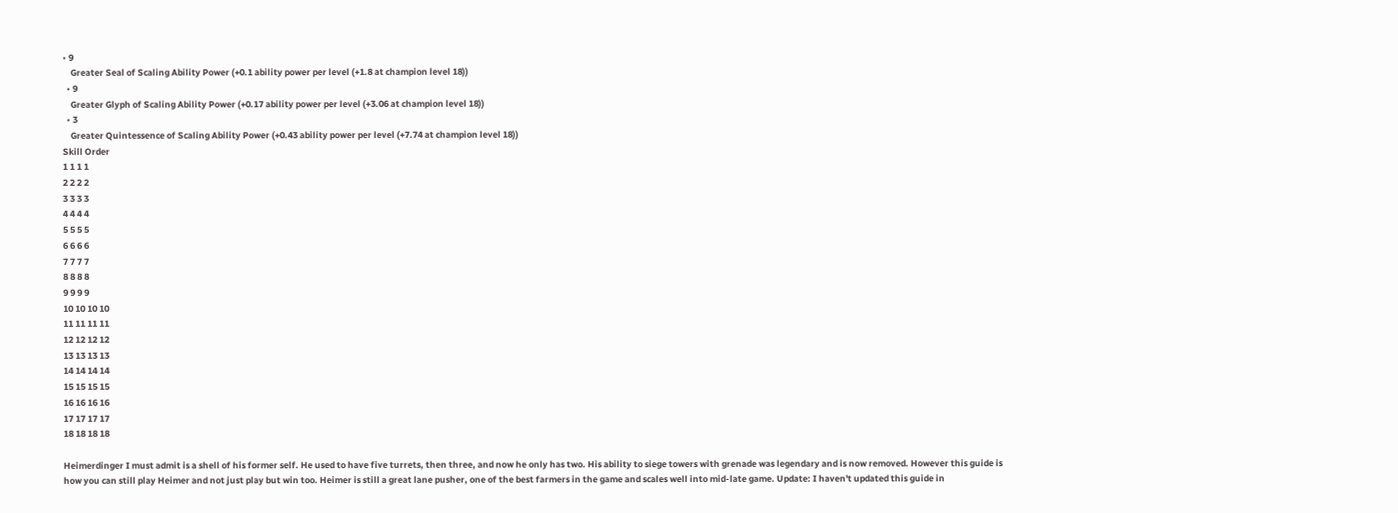• 9
    Greater Seal of Scaling Ability Power (+0.1 ability power per level (+1.8 at champion level 18))
  • 9
    Greater Glyph of Scaling Ability Power (+0.17 ability power per level (+3.06 at champion level 18))
  • 3
    Greater Quintessence of Scaling Ability Power (+0.43 ability power per level (+7.74 at champion level 18))
Skill Order
1 1 1 1
2 2 2 2
3 3 3 3
4 4 4 4
5 5 5 5
6 6 6 6
7 7 7 7
8 8 8 8
9 9 9 9
10 10 10 10
11 11 11 11
12 12 12 12
13 13 13 13
14 14 14 14
15 15 15 15
16 16 16 16
17 17 17 17
18 18 18 18

Heimerdinger I must admit is a shell of his former self. He used to have five turrets, then three, and now he only has two. His ability to siege towers with grenade was legendary and is now removed. However this guide is how you can still play Heimer and not just play but win too. Heimer is still a great lane pusher, one of the best farmers in the game and scales well into mid-late game. Update: I haven't updated this guide in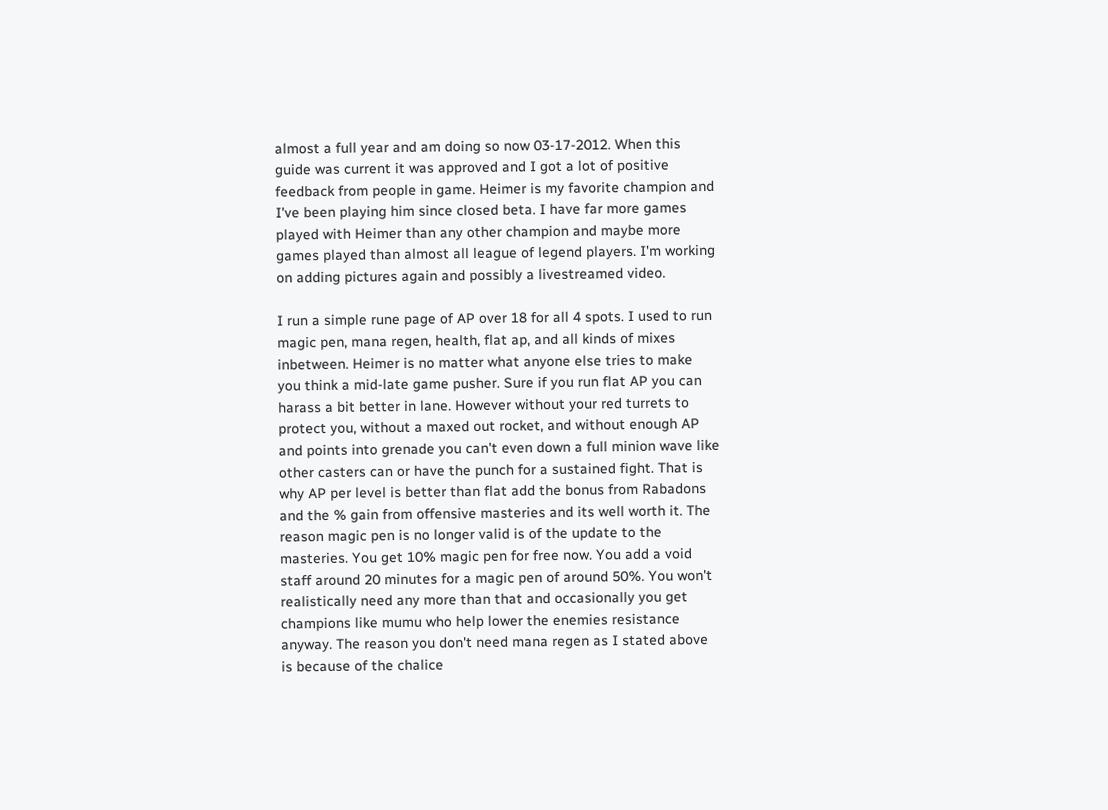almost a full year and am doing so now 03-17-2012. When this guide was current it was approved and I got a lot of positive feedback from people in game. Heimer is my favorite champion and I've been playing him since closed beta. I have far more games played with Heimer than any other champion and maybe more games played than almost all league of legend players. I'm working on adding pictures again and possibly a livestreamed video.

I run a simple rune page of AP over 18 for all 4 spots. I used to run magic pen, mana regen, health, flat ap, and all kinds of mixes inbetween. Heimer is no matter what anyone else tries to make you think a mid-late game pusher. Sure if you run flat AP you can harass a bit better in lane. However without your red turrets to protect you, without a maxed out rocket, and without enough AP and points into grenade you can't even down a full minion wave like other casters can or have the punch for a sustained fight. That is why AP per level is better than flat add the bonus from Rabadons and the % gain from offensive masteries and its well worth it. The reason magic pen is no longer valid is of the update to the masteries. You get 10% magic pen for free now. You add a void staff around 20 minutes for a magic pen of around 50%. You won't realistically need any more than that and occasionally you get champions like mumu who help lower the enemies resistance anyway. The reason you don't need mana regen as I stated above is because of the chalice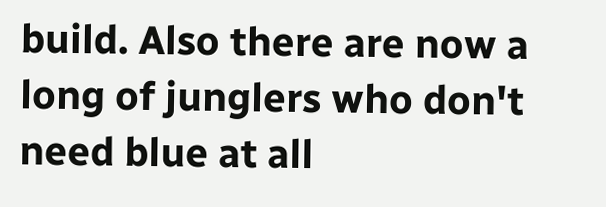build. Also there are now a long of junglers who don't need blue at all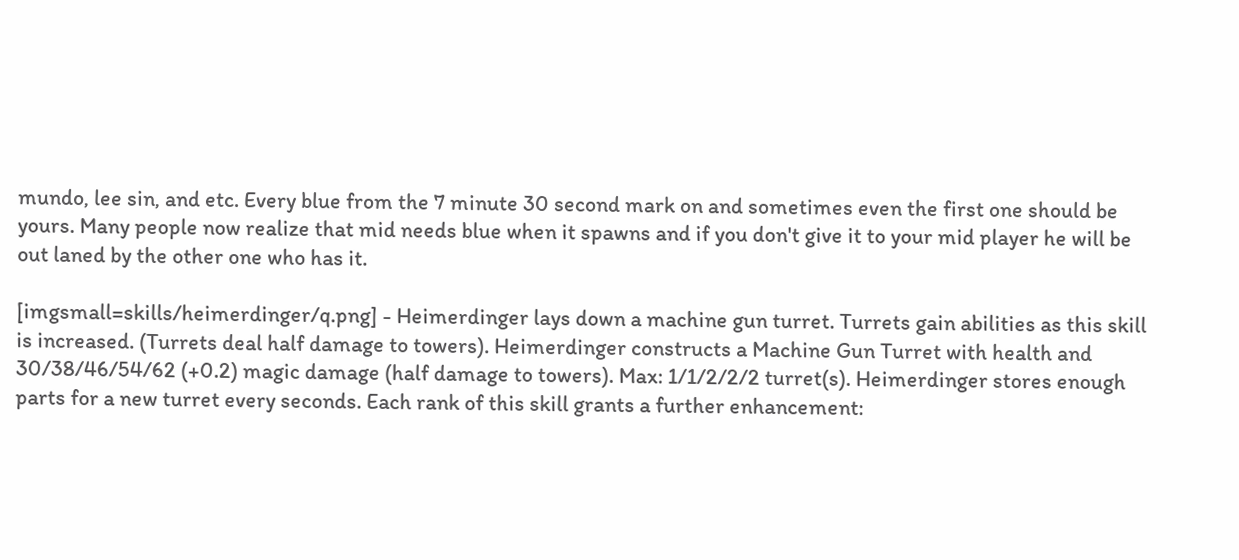mundo, lee sin, and etc. Every blue from the 7 minute 30 second mark on and sometimes even the first one should be yours. Many people now realize that mid needs blue when it spawns and if you don't give it to your mid player he will be out laned by the other one who has it.

[imgsmall=skills/heimerdinger/q.png] - Heimerdinger lays down a machine gun turret. Turrets gain abilities as this skill is increased. (Turrets deal half damage to towers). Heimerdinger constructs a Machine Gun Turret with health and 30/38/46/54/62 (+0.2) magic damage (half damage to towers). Max: 1/1/2/2/2 turret(s). Heimerdinger stores enough parts for a new turret every seconds. Each rank of this skill grants a further enhancement: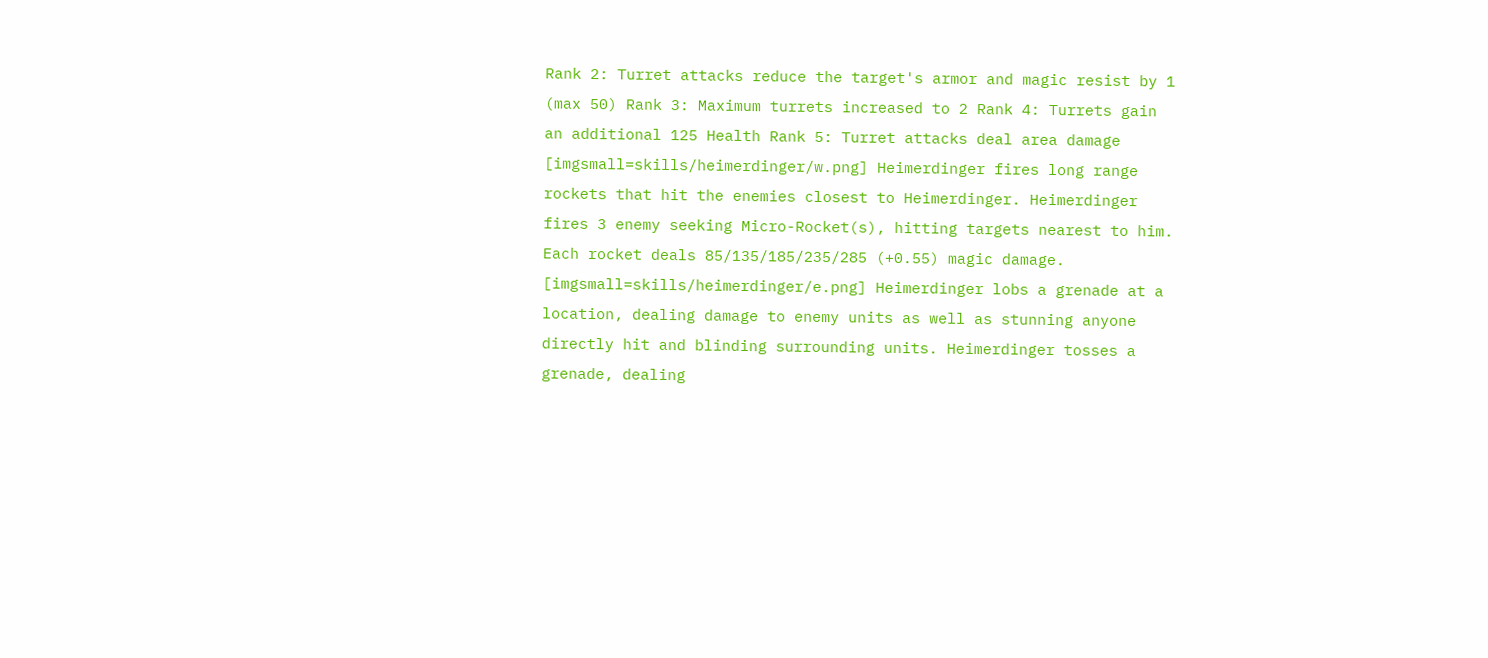Rank 2: Turret attacks reduce the target's armor and magic resist by 1 (max 50) Rank 3: Maximum turrets increased to 2 Rank 4: Turrets gain an additional 125 Health Rank 5: Turret attacks deal area damage [imgsmall=skills/heimerdinger/w.png] Heimerdinger fires long range rockets that hit the enemies closest to Heimerdinger. Heimerdinger fires 3 enemy seeking Micro-Rocket(s), hitting targets nearest to him. Each rocket deals 85/135/185/235/285 (+0.55) magic damage. [imgsmall=skills/heimerdinger/e.png] Heimerdinger lobs a grenade at a location, dealing damage to enemy units as well as stunning anyone directly hit and blinding surrounding units. Heimerdinger tosses a grenade, dealing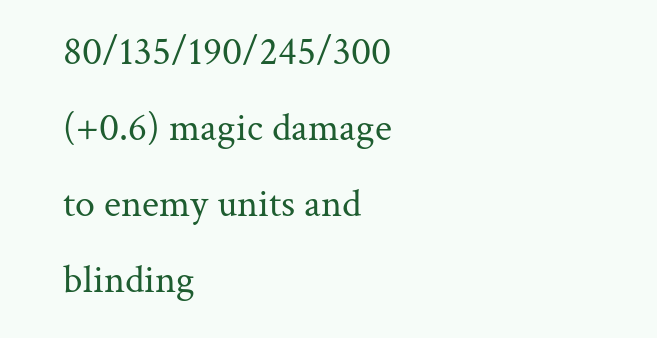80/135/190/245/300 (+0.6) magic damage to enemy units and blinding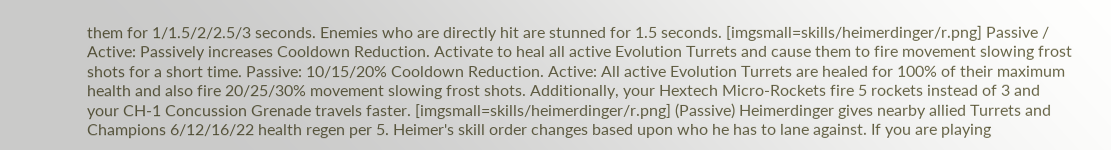them for 1/1.5/2/2.5/3 seconds. Enemies who are directly hit are stunned for 1.5 seconds. [imgsmall=skills/heimerdinger/r.png] Passive / Active: Passively increases Cooldown Reduction. Activate to heal all active Evolution Turrets and cause them to fire movement slowing frost shots for a short time. Passive: 10/15/20% Cooldown Reduction. Active: All active Evolution Turrets are healed for 100% of their maximum health and also fire 20/25/30% movement slowing frost shots. Additionally, your Hextech Micro-Rockets fire 5 rockets instead of 3 and your CH-1 Concussion Grenade travels faster. [imgsmall=skills/heimerdinger/r.png] (Passive) Heimerdinger gives nearby allied Turrets and Champions 6/12/16/22 health regen per 5. Heimer's skill order changes based upon who he has to lane against. If you are playing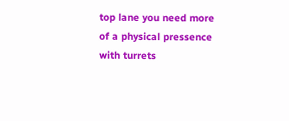top lane you need more of a physical pressence with turrets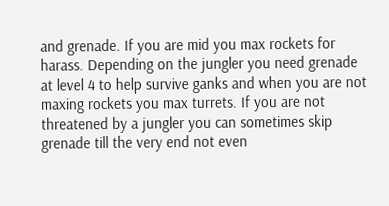and grenade. If you are mid you max rockets for harass. Depending on the jungler you need grenade at level 4 to help survive ganks and when you are not maxing rockets you max turrets. If you are not threatened by a jungler you can sometimes skip grenade till the very end not even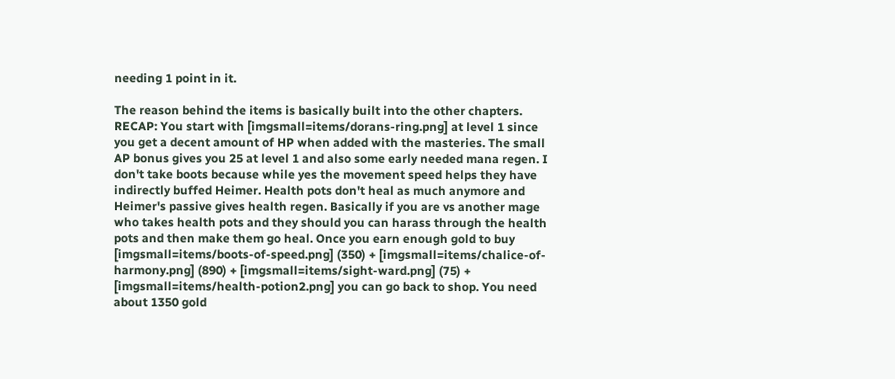needing 1 point in it.

The reason behind the items is basically built into the other chapters. RECAP: You start with [imgsmall=items/dorans-ring.png] at level 1 since you get a decent amount of HP when added with the masteries. The small AP bonus gives you 25 at level 1 and also some early needed mana regen. I don't take boots because while yes the movement speed helps they have indirectly buffed Heimer. Health pots don't heal as much anymore and Heimer's passive gives health regen. Basically if you are vs another mage who takes health pots and they should you can harass through the health pots and then make them go heal. Once you earn enough gold to buy [imgsmall=items/boots-of-speed.png] (350) + [imgsmall=items/chalice-of-harmony.png] (890) + [imgsmall=items/sight-ward.png] (75) + [imgsmall=items/health-potion2.png] you can go back to shop. You need about 1350 gold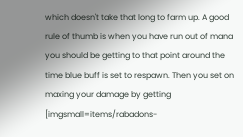which doesn't take that long to farm up. A good rule of thumb is when you have run out of mana you should be getting to that point around the time blue buff is set to respawn. Then you set on maxing your damage by getting [imgsmall=items/rabadons-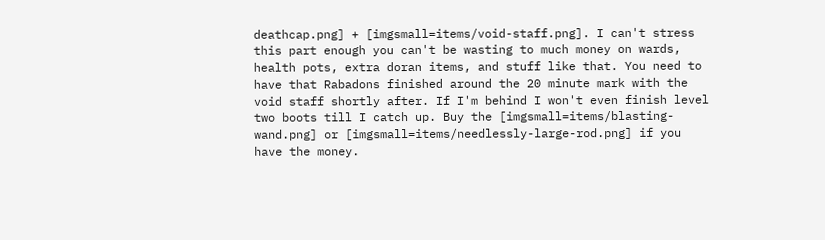deathcap.png] + [imgsmall=items/void-staff.png]. I can't stress this part enough you can't be wasting to much money on wards, health pots, extra doran items, and stuff like that. You need to have that Rabadons finished around the 20 minute mark with the void staff shortly after. If I'm behind I won't even finish level two boots till I catch up. Buy the [imgsmall=items/blasting-wand.png] or [imgsmall=items/needlessly-large-rod.png] if you have the money.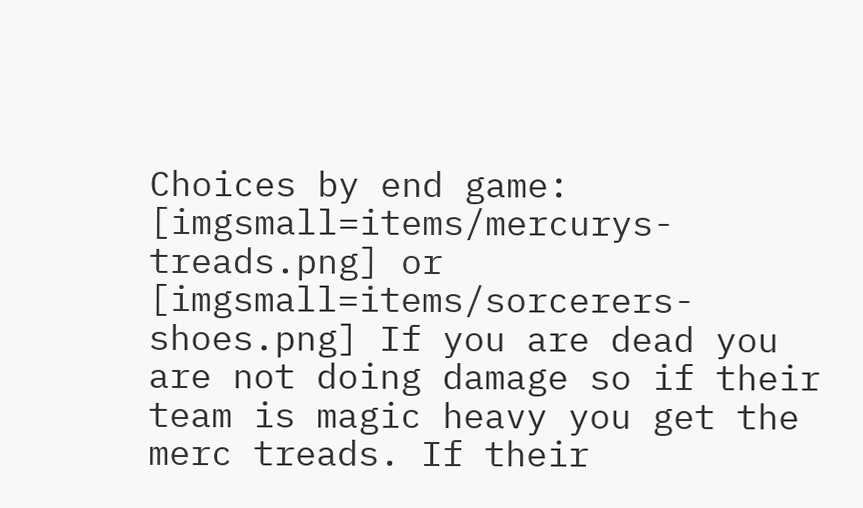Choices by end game: [imgsmall=items/mercurys-treads.png] or [imgsmall=items/sorcerers-shoes.png] If you are dead you are not doing damage so if their team is magic heavy you get the merc treads. If their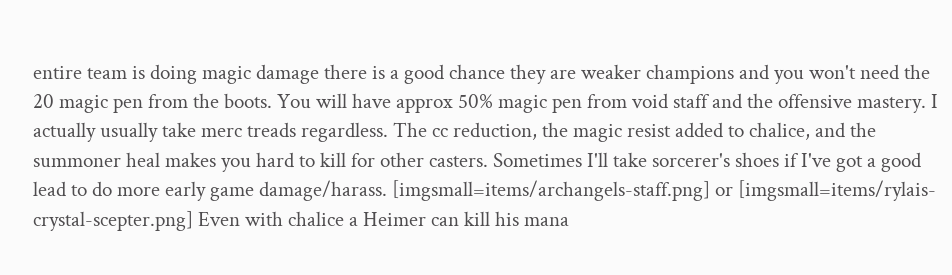entire team is doing magic damage there is a good chance they are weaker champions and you won't need the 20 magic pen from the boots. You will have approx 50% magic pen from void staff and the offensive mastery. I actually usually take merc treads regardless. The cc reduction, the magic resist added to chalice, and the summoner heal makes you hard to kill for other casters. Sometimes I'll take sorcerer's shoes if I've got a good lead to do more early game damage/harass. [imgsmall=items/archangels-staff.png] or [imgsmall=items/rylais-crystal-scepter.png] Even with chalice a Heimer can kill his mana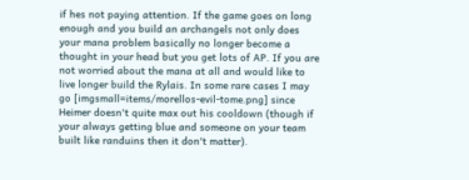if hes not paying attention. If the game goes on long enough and you build an archangels not only does your mana problem basically no longer become a thought in your head but you get lots of AP. If you are not worried about the mana at all and would like to live longer build the Rylais. In some rare cases I may go [imgsmall=items/morellos-evil-tome.png] since Heimer doesn't quite max out his cooldown (though if your always getting blue and someone on your team built like randuins then it don't matter).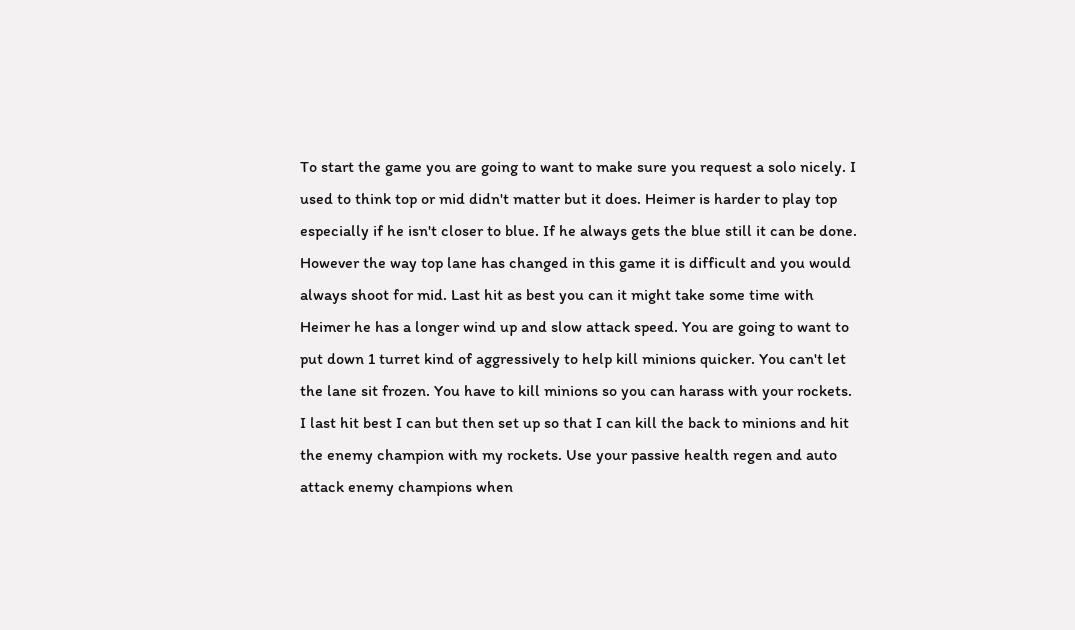To start the game you are going to want to make sure you request a solo nicely. I used to think top or mid didn't matter but it does. Heimer is harder to play top especially if he isn't closer to blue. If he always gets the blue still it can be done. However the way top lane has changed in this game it is difficult and you would always shoot for mid. Last hit as best you can it might take some time with Heimer he has a longer wind up and slow attack speed. You are going to want to put down 1 turret kind of aggressively to help kill minions quicker. You can't let the lane sit frozen. You have to kill minions so you can harass with your rockets. I last hit best I can but then set up so that I can kill the back to minions and hit the enemy champion with my rockets. Use your passive health regen and auto attack enemy champions when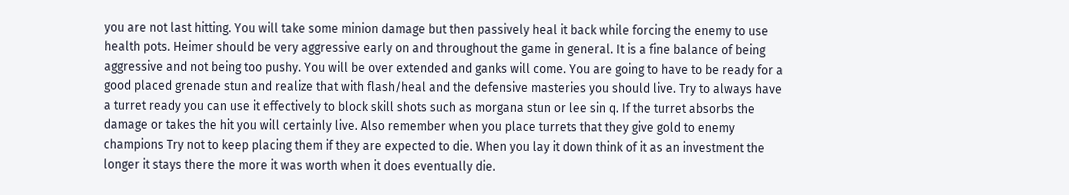you are not last hitting. You will take some minion damage but then passively heal it back while forcing the enemy to use health pots. Heimer should be very aggressive early on and throughout the game in general. It is a fine balance of being aggressive and not being too pushy. You will be over extended and ganks will come. You are going to have to be ready for a good placed grenade stun and realize that with flash/heal and the defensive masteries you should live. Try to always have a turret ready you can use it effectively to block skill shots such as morgana stun or lee sin q. If the turret absorbs the damage or takes the hit you will certainly live. Also remember when you place turrets that they give gold to enemy champions Try not to keep placing them if they are expected to die. When you lay it down think of it as an investment the longer it stays there the more it was worth when it does eventually die.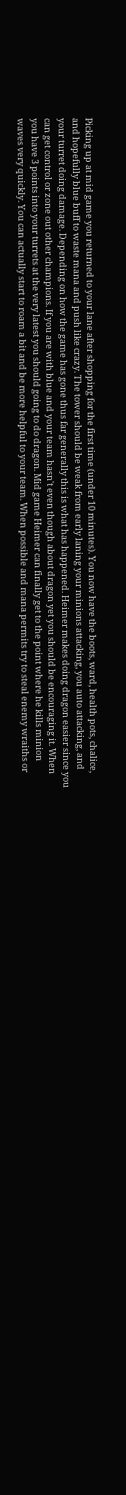Picking up at mid game you returned to your lane after shopping for the first time (under 10 minutes). You now have the boots, ward, health pots, chalice, and hopefully blue buff to waste mana and push like crazy. The tower should be weak from early laning your minions attacking, you auto attacking, and your turret doing damage. Depending on how the game has gone thus far generally this is what has happened. Heimer makes doing dragon easier since you can get control or zone out other champions. If you are with blue and your team hasn't even though about dragon yet you should be encouraging it. When you have 3 points into your turrets at the very latest you should going to do dragon. Mid game Heimer can finally get to the point where he kills minion waves very quickly. You can actually start to roam a bit and be more helpful to your team. When possible and mana permits try to steal enemy wraiths or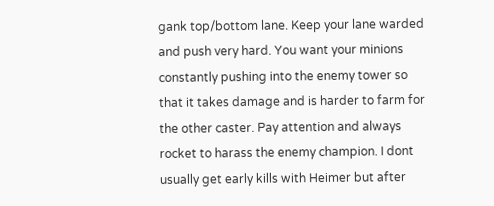gank top/bottom lane. Keep your lane warded and push very hard. You want your minions constantly pushing into the enemy tower so that it takes damage and is harder to farm for the other caster. Pay attention and always rocket to harass the enemy champion. I dont usually get early kills with Heimer but after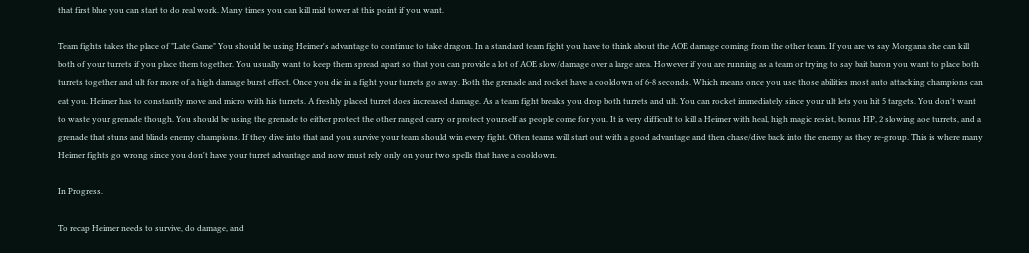that first blue you can start to do real work. Many times you can kill mid tower at this point if you want.

Team fights takes the place of "Late Game" You should be using Heimer's advantage to continue to take dragon. In a standard team fight you have to think about the AOE damage coming from the other team. If you are vs say Morgana she can kill both of your turrets if you place them together. You usually want to keep them spread apart so that you can provide a lot of AOE slow/damage over a large area. However if you are running as a team or trying to say bait baron you want to place both turrets together and ult for more of a high damage burst effect. Once you die in a fight your turrets go away. Both the grenade and rocket have a cooldown of 6-8 seconds. Which means once you use those abilities most auto attacking champions can eat you. Heimer has to constantly move and micro with his turrets. A freshly placed turret does increased damage. As a team fight breaks you drop both turrets and ult. You can rocket immediately since your ult lets you hit 5 targets. You don't want to waste your grenade though. You should be using the grenade to either protect the other ranged carry or protect yourself as people come for you. It is very difficult to kill a Heimer with heal, high magic resist, bonus HP, 2 slowing aoe turrets, and a grenade that stuns and blinds enemy champions. If they dive into that and you survive your team should win every fight. Often teams will start out with a good advantage and then chase/dive back into the enemy as they re-group. This is where many Heimer fights go wrong since you don't have your turret advantage and now must rely only on your two spells that have a cooldown.

In Progress.

To recap Heimer needs to survive, do damage, and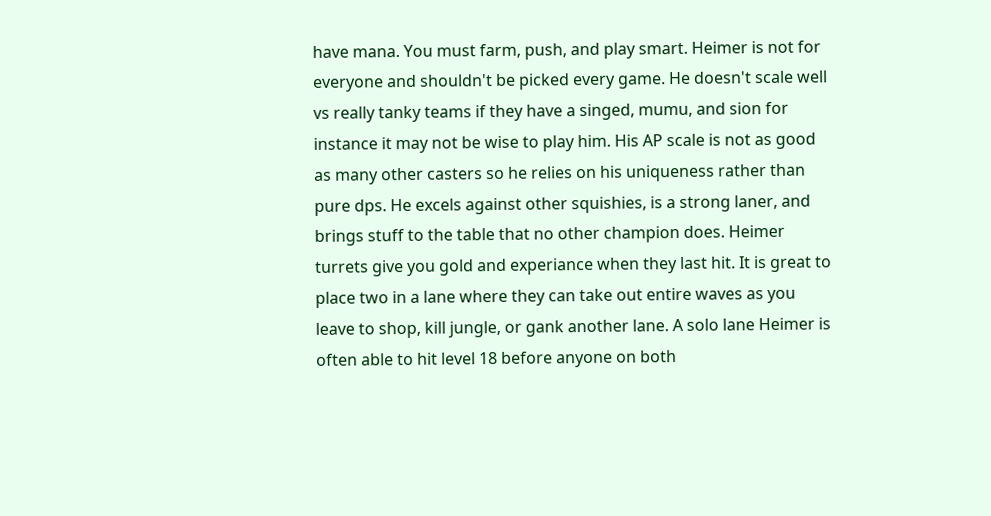have mana. You must farm, push, and play smart. Heimer is not for everyone and shouldn't be picked every game. He doesn't scale well vs really tanky teams if they have a singed, mumu, and sion for instance it may not be wise to play him. His AP scale is not as good as many other casters so he relies on his uniqueness rather than pure dps. He excels against other squishies, is a strong laner, and brings stuff to the table that no other champion does. Heimer turrets give you gold and experiance when they last hit. It is great to place two in a lane where they can take out entire waves as you leave to shop, kill jungle, or gank another lane. A solo lane Heimer is often able to hit level 18 before anyone on both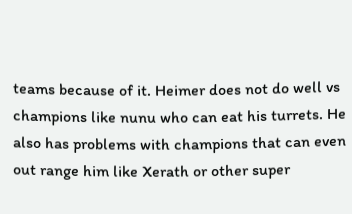teams because of it. Heimer does not do well vs champions like nunu who can eat his turrets. He also has problems with champions that can even out range him like Xerath or other super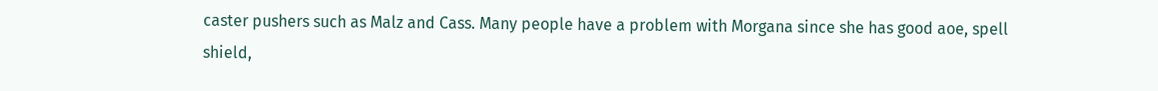caster pushers such as Malz and Cass. Many people have a problem with Morgana since she has good aoe, spell shield,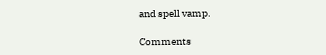and spell vamp.

Comments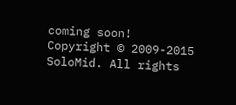coming soon!
Copyright © 2009-2015 SoloMid. All rights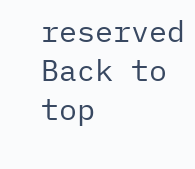reserved Back to top